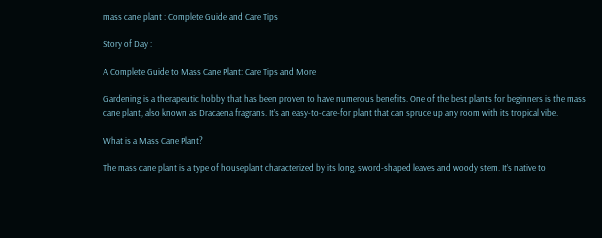mass cane plant : Complete Guide and Care Tips

Story of Day :

A Complete Guide to Mass Cane Plant: Care Tips and More

Gardening is a therapeutic hobby that has been proven to have numerous benefits. One of the best plants for beginners is the mass cane plant, also known as Dracaena fragrans. It’s an easy-to-care-for plant that can spruce up any room with its tropical vibe.

What is a Mass Cane Plant?

The mass cane plant is a type of houseplant characterized by its long, sword-shaped leaves and woody stem. It’s native to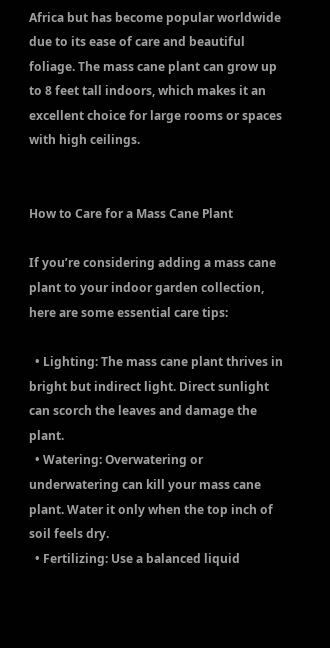Africa but has become popular worldwide due to its ease of care and beautiful foliage. The mass cane plant can grow up to 8 feet tall indoors, which makes it an excellent choice for large rooms or spaces with high ceilings.


How to Care for a Mass Cane Plant

If you’re considering adding a mass cane plant to your indoor garden collection, here are some essential care tips:

  • Lighting: The mass cane plant thrives in bright but indirect light. Direct sunlight can scorch the leaves and damage the plant.
  • Watering: Overwatering or underwatering can kill your mass cane plant. Water it only when the top inch of soil feels dry.
  • Fertilizing: Use a balanced liquid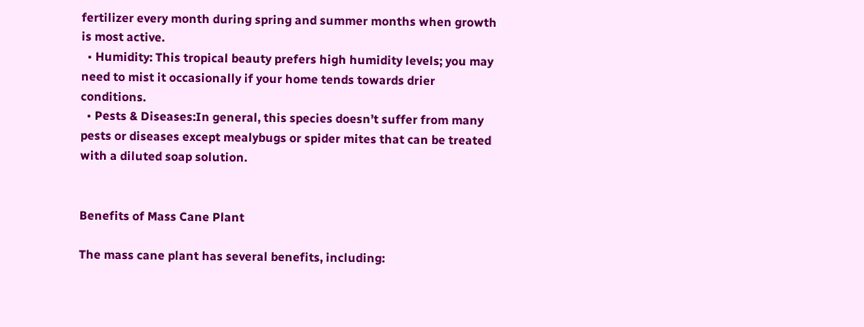fertilizer every month during spring and summer months when growth is most active.
  • Humidity: This tropical beauty prefers high humidity levels; you may need to mist it occasionally if your home tends towards drier conditions.
  • Pests & Diseases:In general, this species doesn’t suffer from many pests or diseases except mealybugs or spider mites that can be treated with a diluted soap solution.


Benefits of Mass Cane Plant

The mass cane plant has several benefits, including: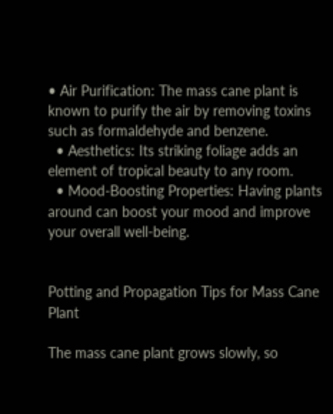• Air Purification: The mass cane plant is known to purify the air by removing toxins such as formaldehyde and benzene.
  • Aesthetics: Its striking foliage adds an element of tropical beauty to any room.
  • Mood-Boosting Properties: Having plants around can boost your mood and improve your overall well-being.


Potting and Propagation Tips for Mass Cane Plant

The mass cane plant grows slowly, so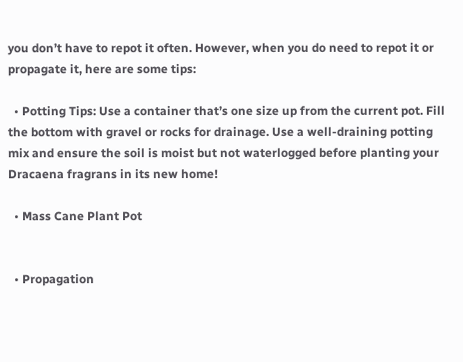you don’t have to repot it often. However, when you do need to repot it or propagate it, here are some tips:

  • Potting Tips: Use a container that’s one size up from the current pot. Fill the bottom with gravel or rocks for drainage. Use a well-draining potting mix and ensure the soil is moist but not waterlogged before planting your Dracaena fragrans in its new home!

  • Mass Cane Plant Pot


  • Propagation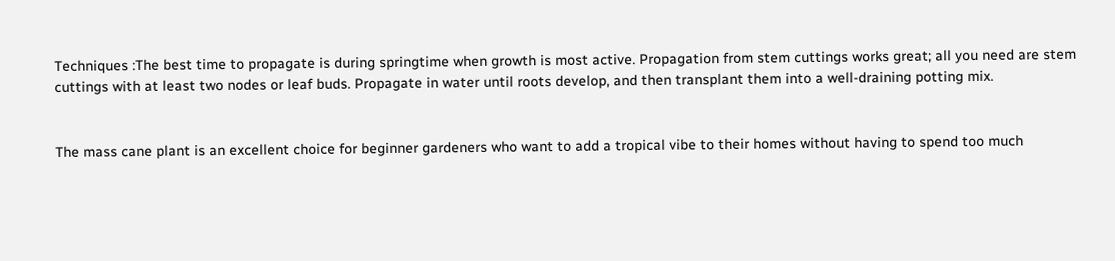Techniques :The best time to propagate is during springtime when growth is most active. Propagation from stem cuttings works great; all you need are stem cuttings with at least two nodes or leaf buds. Propagate in water until roots develop, and then transplant them into a well-draining potting mix.


The mass cane plant is an excellent choice for beginner gardeners who want to add a tropical vibe to their homes without having to spend too much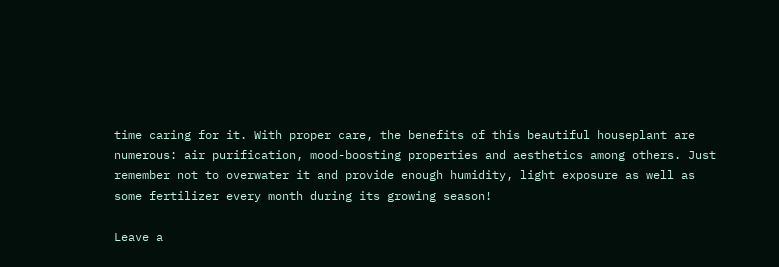time caring for it. With proper care, the benefits of this beautiful houseplant are numerous: air purification, mood-boosting properties and aesthetics among others. Just remember not to overwater it and provide enough humidity, light exposure as well as some fertilizer every month during its growing season!

Leave a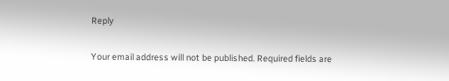Reply

Your email address will not be published. Required fields are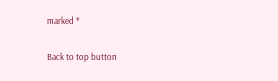marked *

Back to top button